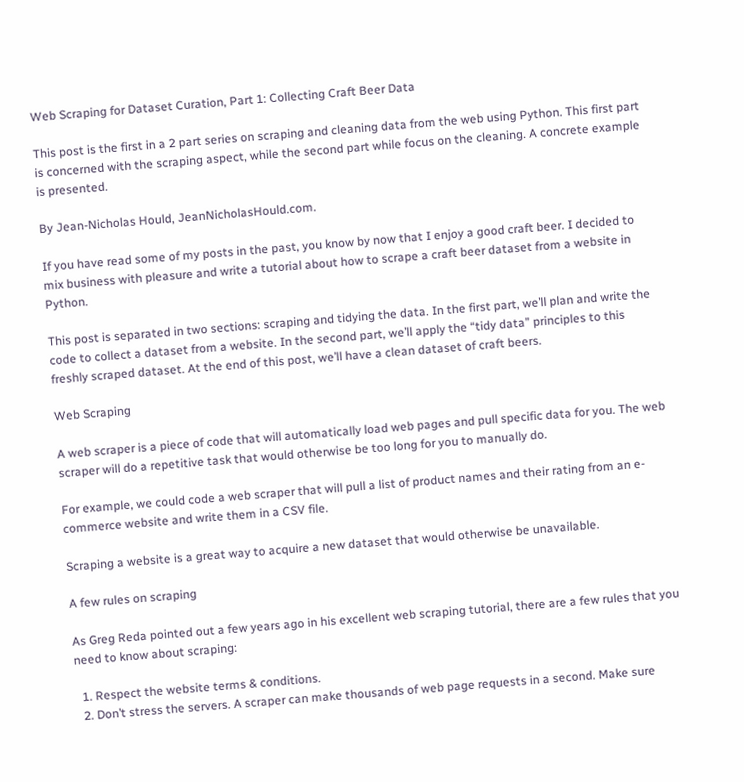Web Scraping for Dataset Curation, Part 1: Collecting Craft Beer Data

This post is the first in a 2 part series on scraping and cleaning data from the web using Python. This first part is concerned with the scraping aspect, while the second part while focus on the cleaning. A concrete example is presented.

By Jean-Nicholas Hould, JeanNicholasHould.com.

If you have read some of my posts in the past, you know by now that I enjoy a good craft beer. I decided to mix business with pleasure and write a tutorial about how to scrape a craft beer dataset from a website in Python.

This post is separated in two sections: scraping and tidying the data. In the first part, we’ll plan and write the code to collect a dataset from a website. In the second part, we’ll apply the “tidy data” principles to this freshly scraped dataset. At the end of this post, we’ll have a clean dataset of craft beers.

Web Scraping

A web scraper is a piece of code that will automatically load web pages and pull specific data for you. The web scraper will do a repetitive task that would otherwise be too long for you to manually do.

For example, we could code a web scraper that will pull a list of product names and their rating from an e-commerce website and write them in a CSV file.

Scraping a website is a great way to acquire a new dataset that would otherwise be unavailable.

A few rules on scraping

As Greg Reda pointed out a few years ago in his excellent web scraping tutorial, there are a few rules that you need to know about scraping:

  1. Respect the website terms & conditions.
  2. Don’t stress the servers. A scraper can make thousands of web page requests in a second. Make sure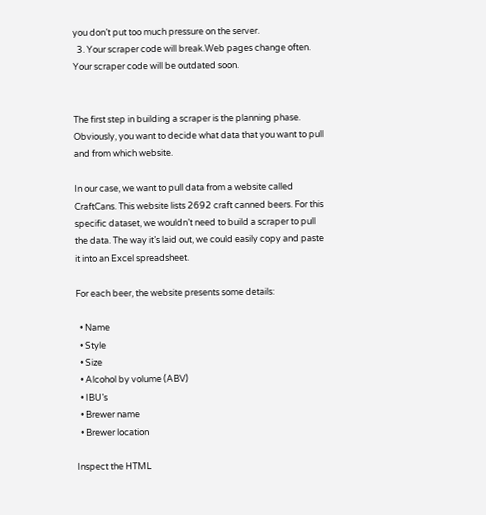you don’t put too much pressure on the server.
  3. Your scraper code will break.Web pages change often. Your scraper code will be outdated soon.


The first step in building a scraper is the planning phase. Obviously, you want to decide what data that you want to pull and from which website.

In our case, we want to pull data from a website called CraftCans. This website lists 2692 craft canned beers. For this specific dataset, we wouldn’t need to build a scraper to pull the data. The way it’s laid out, we could easily copy and paste it into an Excel spreadsheet.

For each beer, the website presents some details:

  • Name
  • Style
  • Size
  • Alcohol by volume (ABV)
  • IBU’s
  • Brewer name
  • Brewer location

Inspect the HTML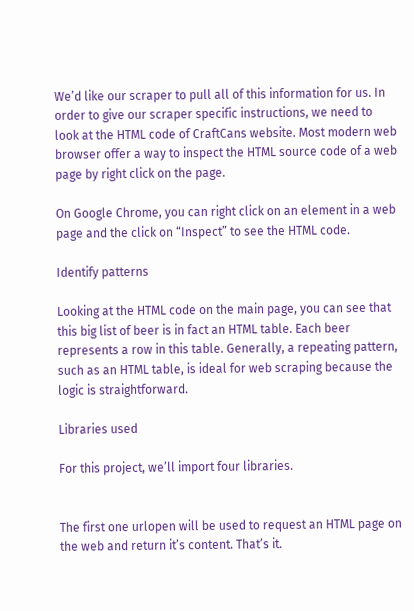We’d like our scraper to pull all of this information for us. In order to give our scraper specific instructions, we need to look at the HTML code of CraftCans website. Most modern web browser offer a way to inspect the HTML source code of a web page by right click on the page.

On Google Chrome, you can right click on an element in a web page and the click on “Inspect” to see the HTML code.

Identify patterns

Looking at the HTML code on the main page, you can see that this big list of beer is in fact an HTML table. Each beer represents a row in this table. Generally, a repeating pattern, such as an HTML table, is ideal for web scraping because the logic is straightforward.

Libraries used

For this project, we’ll import four libraries.


The first one urlopen will be used to request an HTML page on the web and return it’s content. That’s it.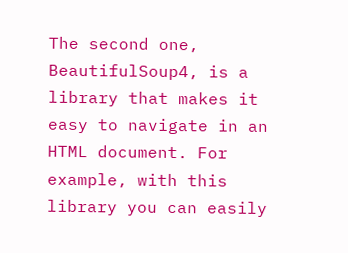The second one, BeautifulSoup4, is a library that makes it easy to navigate in an HTML document. For example, with this library you can easily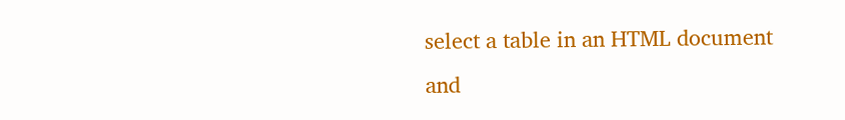select a table in an HTML document and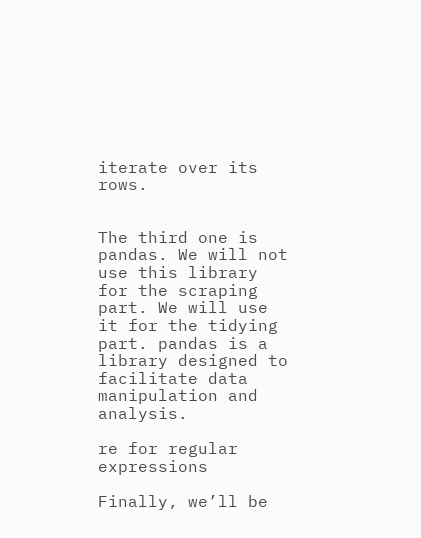iterate over its rows.


The third one is pandas. We will not use this library for the scraping part. We will use it for the tidying part. pandas is a library designed to facilitate data manipulation and analysis.

re for regular expressions

Finally, we’ll be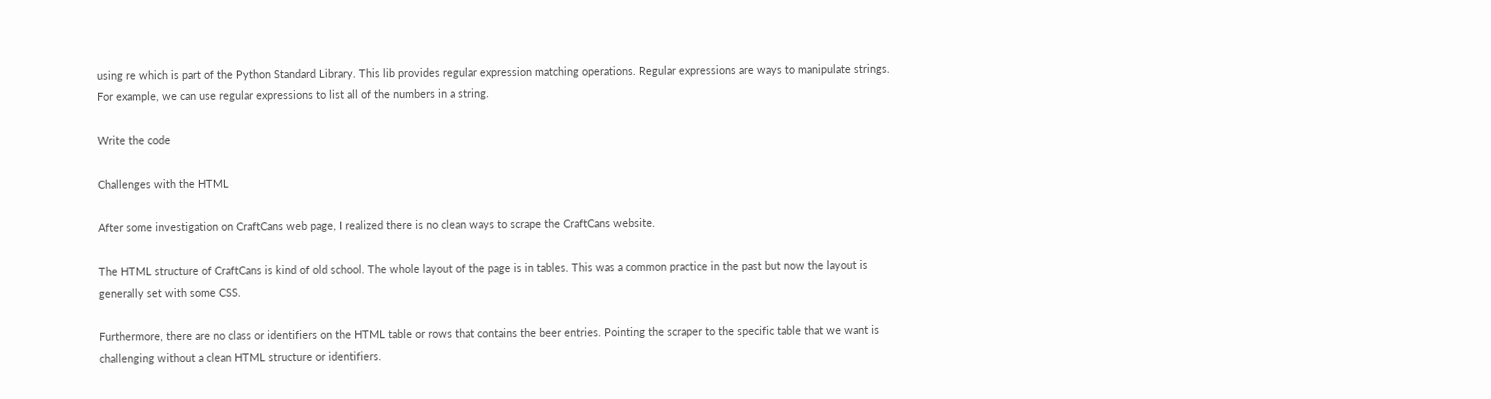using re which is part of the Python Standard Library. This lib provides regular expression matching operations. Regular expressions are ways to manipulate strings. For example, we can use regular expressions to list all of the numbers in a string.

Write the code

Challenges with the HTML

After some investigation on CraftCans web page, I realized there is no clean ways to scrape the CraftCans website.

The HTML structure of CraftCans is kind of old school. The whole layout of the page is in tables. This was a common practice in the past but now the layout is generally set with some CSS.

Furthermore, there are no class or identifiers on the HTML table or rows that contains the beer entries. Pointing the scraper to the specific table that we want is challenging without a clean HTML structure or identifiers.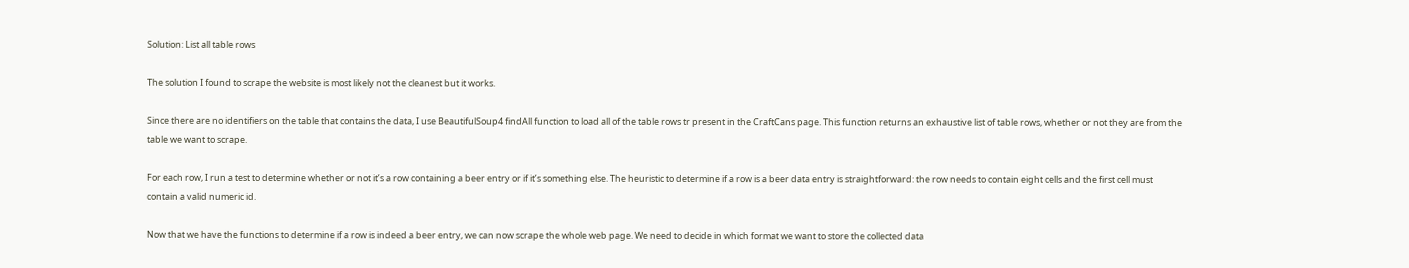Solution: List all table rows

The solution I found to scrape the website is most likely not the cleanest but it works.

Since there are no identifiers on the table that contains the data, I use BeautifulSoup4 findAll function to load all of the table rows tr present in the CraftCans page. This function returns an exhaustive list of table rows, whether or not they are from the table we want to scrape.

For each row, I run a test to determine whether or not it’s a row containing a beer entry or if it’s something else. The heuristic to determine if a row is a beer data entry is straightforward: the row needs to contain eight cells and the first cell must contain a valid numeric id.

Now that we have the functions to determine if a row is indeed a beer entry, we can now scrape the whole web page. We need to decide in which format we want to store the collected data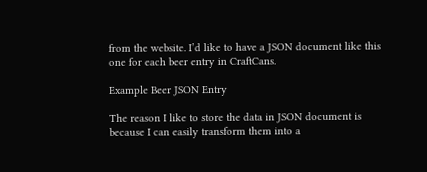from the website. I’d like to have a JSON document like this one for each beer entry in CraftCans.

Example Beer JSON Entry

The reason I like to store the data in JSON document is because I can easily transform them into a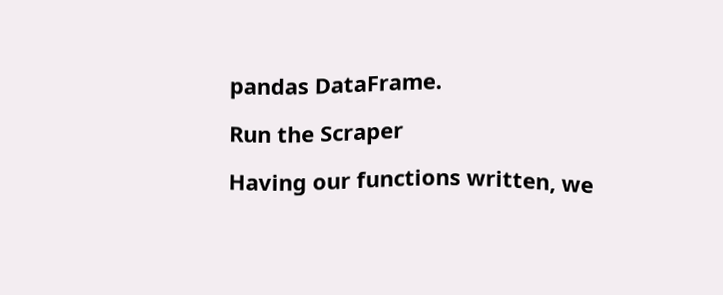pandas DataFrame.

Run the Scraper

Having our functions written, we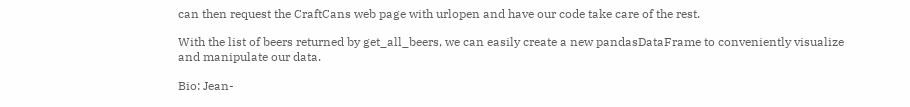can then request the CraftCans web page with urlopen and have our code take care of the rest.

With the list of beers returned by get_all_beers, we can easily create a new pandasDataFrame to conveniently visualize and manipulate our data.

Bio: Jean-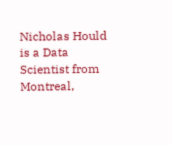Nicholas Hould is a Data Scientist from Montreal,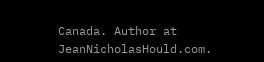Canada. Author at JeanNicholasHould.com.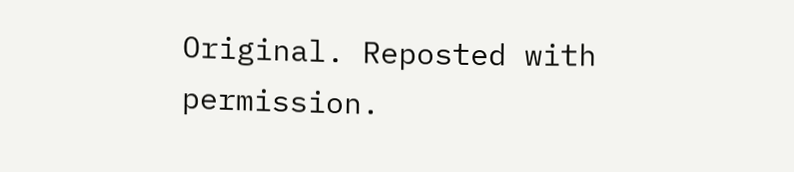Original. Reposted with permission.